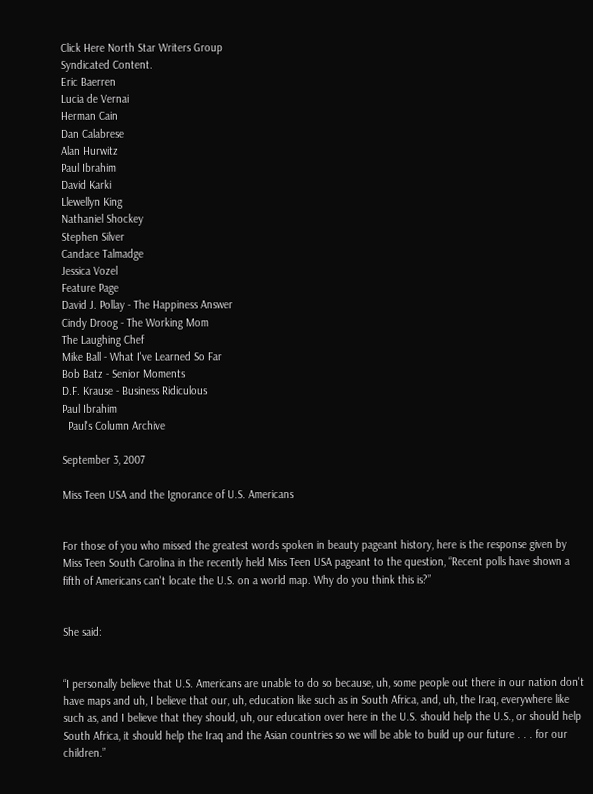Click Here North Star Writers Group
Syndicated Content.
Eric Baerren
Lucia de Vernai
Herman Cain
Dan Calabrese
Alan Hurwitz
Paul Ibrahim
David Karki
Llewellyn King
Nathaniel Shockey
Stephen Silver
Candace Talmadge
Jessica Vozel
Feature Page
David J. Pollay - The Happiness Answer
Cindy Droog - The Working Mom
The Laughing Chef
Mike Ball - What I've Learned So Far
Bob Batz - Senior Moments
D.F. Krause - Business Ridiculous
Paul Ibrahim
  Paul's Column Archive

September 3, 2007

Miss Teen USA and the Ignorance of U.S. Americans


For those of you who missed the greatest words spoken in beauty pageant history, here is the response given by Miss Teen South Carolina in the recently held Miss Teen USA pageant to the question, “Recent polls have shown a fifth of Americans can't locate the U.S. on a world map. Why do you think this is?”


She said:


“I personally believe that U.S. Americans are unable to do so because, uh, some people out there in our nation don't have maps and uh, I believe that our, uh, education like such as in South Africa, and, uh, the Iraq, everywhere like such as, and I believe that they should, uh, our education over here in the U.S. should help the U.S., or should help South Africa, it should help the Iraq and the Asian countries so we will be able to build up our future . . . for our children.”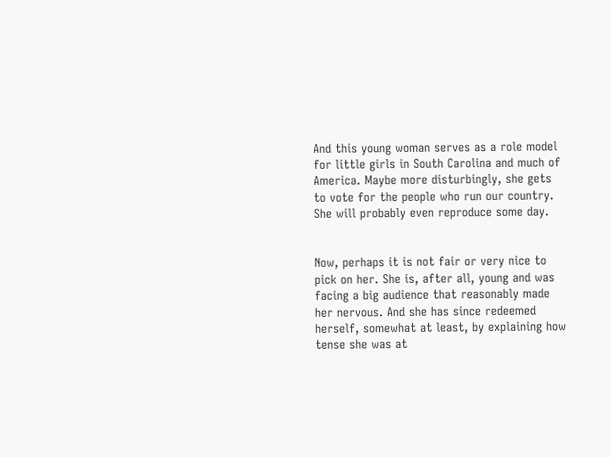And this young woman serves as a role model for little girls in South Carolina and much of America. Maybe more disturbingly, she gets to vote for the people who run our country. She will probably even reproduce some day.


Now, perhaps it is not fair or very nice to pick on her. She is, after all, young and was facing a big audience that reasonably made her nervous. And she has since redeemed herself, somewhat at least, by explaining how tense she was at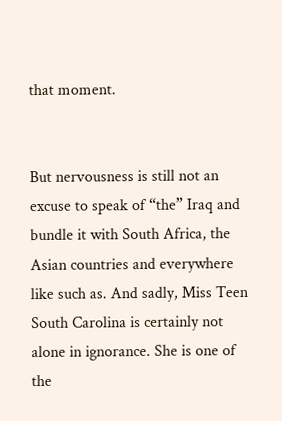that moment.


But nervousness is still not an excuse to speak of “the” Iraq and bundle it with South Africa, the Asian countries and everywhere like such as. And sadly, Miss Teen South Carolina is certainly not alone in ignorance. She is one of the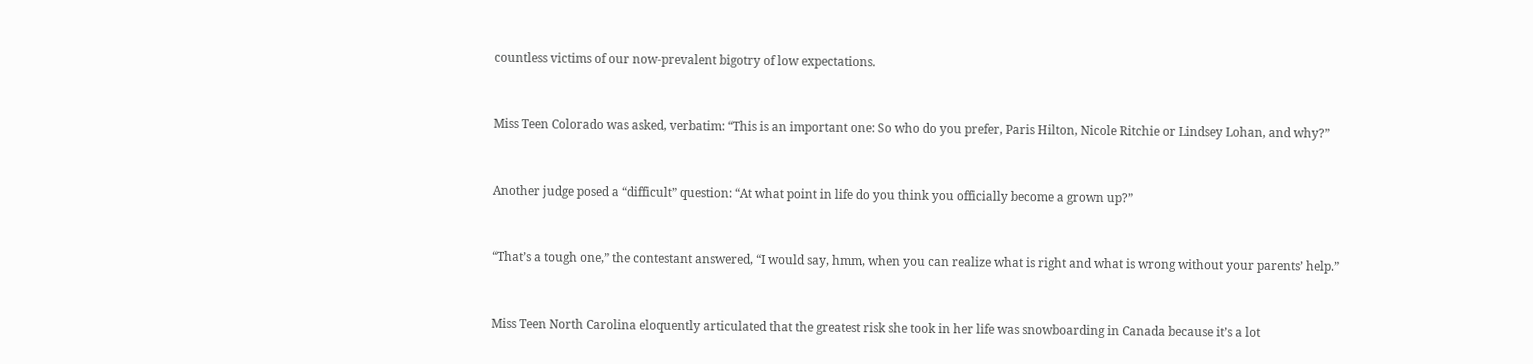countless victims of our now-prevalent bigotry of low expectations.


Miss Teen Colorado was asked, verbatim: “This is an important one: So who do you prefer, Paris Hilton, Nicole Ritchie or Lindsey Lohan, and why?”


Another judge posed a “difficult” question: “At what point in life do you think you officially become a grown up?”


“That’s a tough one,” the contestant answered, “I would say, hmm, when you can realize what is right and what is wrong without your parents’ help.”


Miss Teen North Carolina eloquently articulated that the greatest risk she took in her life was snowboarding in Canada because it’s a lot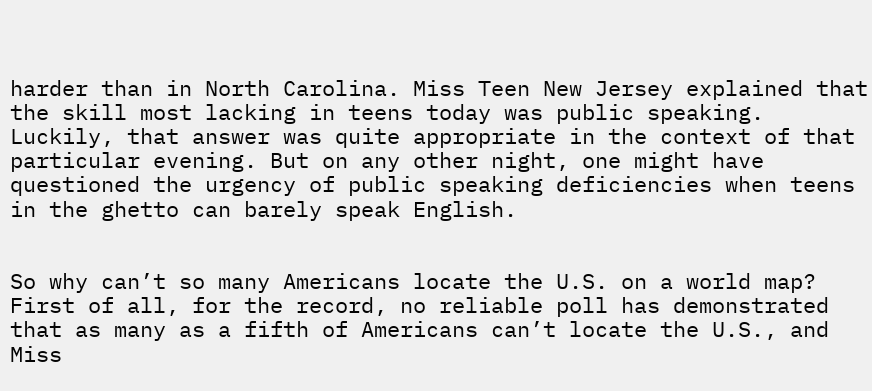harder than in North Carolina. Miss Teen New Jersey explained that the skill most lacking in teens today was public speaking. Luckily, that answer was quite appropriate in the context of that particular evening. But on any other night, one might have questioned the urgency of public speaking deficiencies when teens in the ghetto can barely speak English.


So why can’t so many Americans locate the U.S. on a world map? First of all, for the record, no reliable poll has demonstrated that as many as a fifth of Americans can’t locate the U.S., and Miss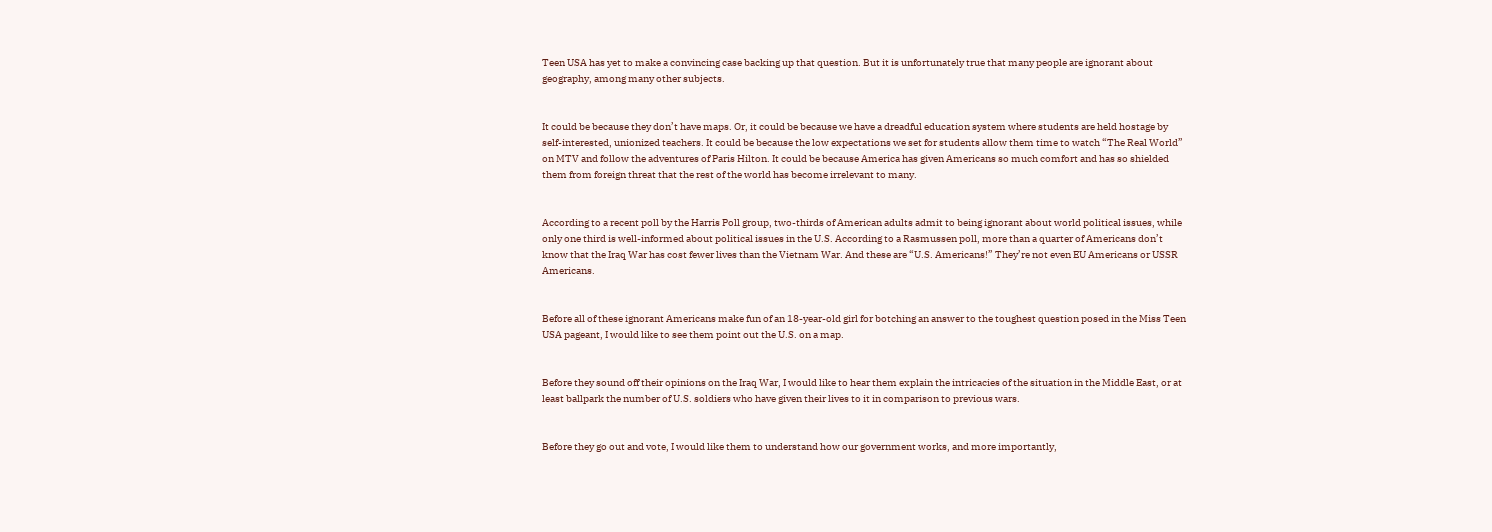Teen USA has yet to make a convincing case backing up that question. But it is unfortunately true that many people are ignorant about geography, among many other subjects.


It could be because they don’t have maps. Or, it could be because we have a dreadful education system where students are held hostage by self-interested, unionized teachers. It could be because the low expectations we set for students allow them time to watch “The Real World” on MTV and follow the adventures of Paris Hilton. It could be because America has given Americans so much comfort and has so shielded them from foreign threat that the rest of the world has become irrelevant to many.


According to a recent poll by the Harris Poll group, two-thirds of American adults admit to being ignorant about world political issues, while only one third is well-informed about political issues in the U.S. According to a Rasmussen poll, more than a quarter of Americans don’t know that the Iraq War has cost fewer lives than the Vietnam War. And these are “U.S. Americans!” They’re not even EU Americans or USSR Americans.


Before all of these ignorant Americans make fun of an 18-year-old girl for botching an answer to the toughest question posed in the Miss Teen USA pageant, I would like to see them point out the U.S. on a map.


Before they sound off their opinions on the Iraq War, I would like to hear them explain the intricacies of the situation in the Middle East, or at least ballpark the number of U.S. soldiers who have given their lives to it in comparison to previous wars.


Before they go out and vote, I would like them to understand how our government works, and more importantly,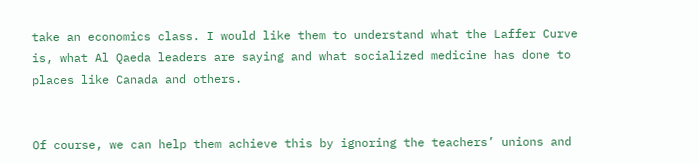take an economics class. I would like them to understand what the Laffer Curve is, what Al Qaeda leaders are saying and what socialized medicine has done to places like Canada and others.


Of course, we can help them achieve this by ignoring the teachers’ unions and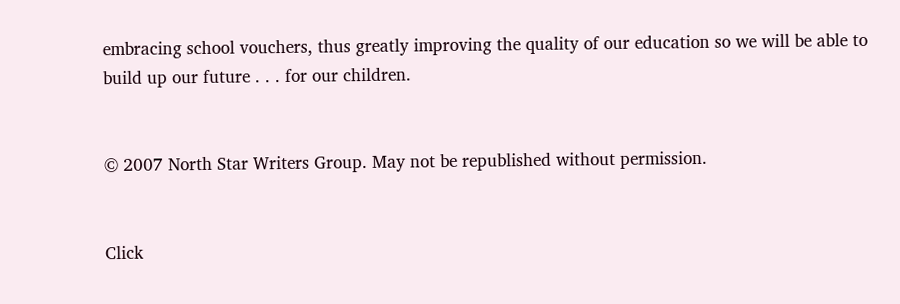embracing school vouchers, thus greatly improving the quality of our education so we will be able to build up our future . . . for our children.


© 2007 North Star Writers Group. May not be republished without permission.


Click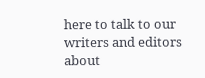here to talk to our writers and editors about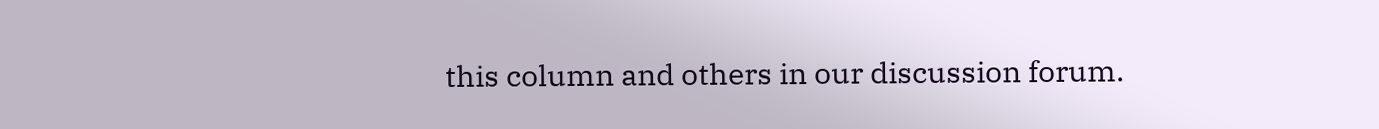this column and others in our discussion forum.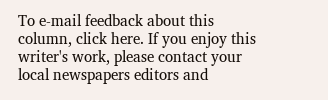To e-mail feedback about this column, click here. If you enjoy this writer's work, please contact your local newspapers editors and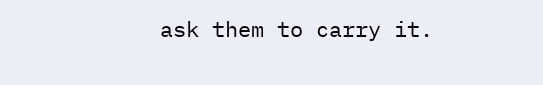ask them to carry it.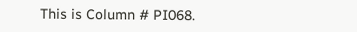This is Column # PI068.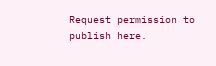Request permission to publish here.